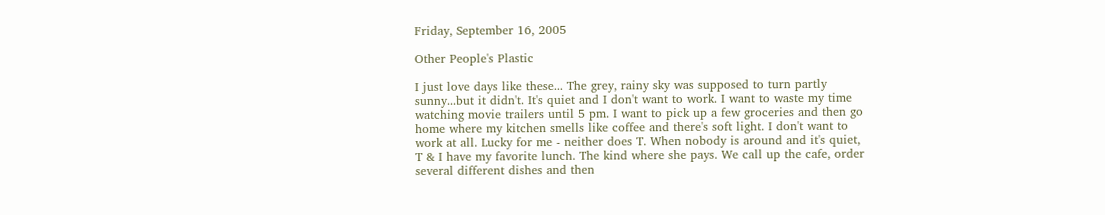Friday, September 16, 2005

Other People's Plastic

I just love days like these... The grey, rainy sky was supposed to turn partly sunny...but it didn't. It's quiet and I don't want to work. I want to waste my time watching movie trailers until 5 pm. I want to pick up a few groceries and then go home where my kitchen smells like coffee and there's soft light. I don't want to work at all. Lucky for me - neither does T. When nobody is around and it's quiet, T & I have my favorite lunch. The kind where she pays. We call up the cafe, order several different dishes and then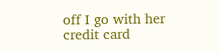off I go with her credit card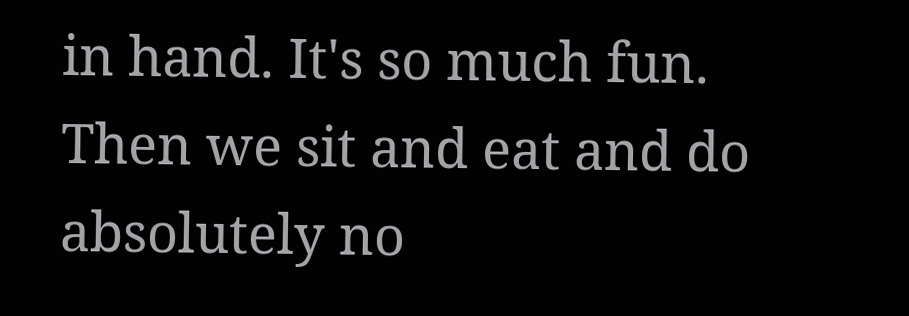in hand. It's so much fun. Then we sit and eat and do absolutely no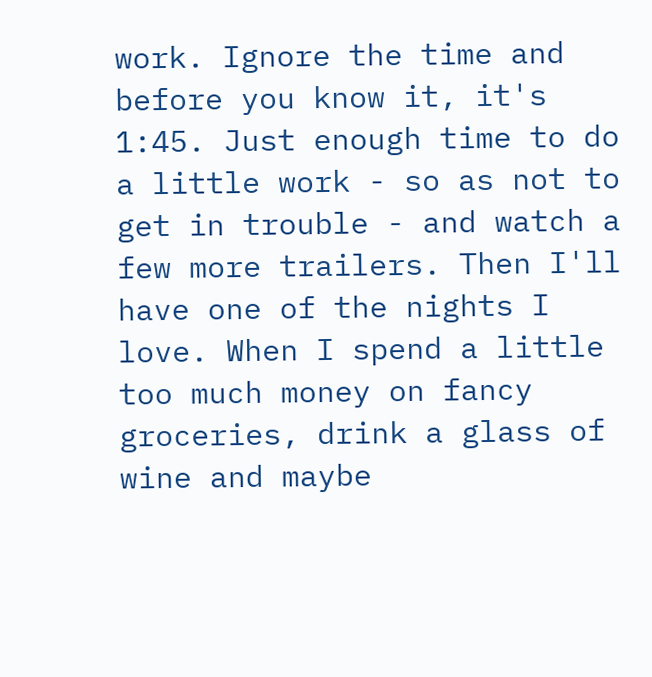work. Ignore the time and before you know it, it's 1:45. Just enough time to do a little work - so as not to get in trouble - and watch a few more trailers. Then I'll have one of the nights I love. When I spend a little too much money on fancy groceries, drink a glass of wine and maybe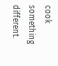cook something different.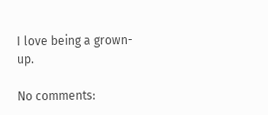I love being a grown-up.

No comments: